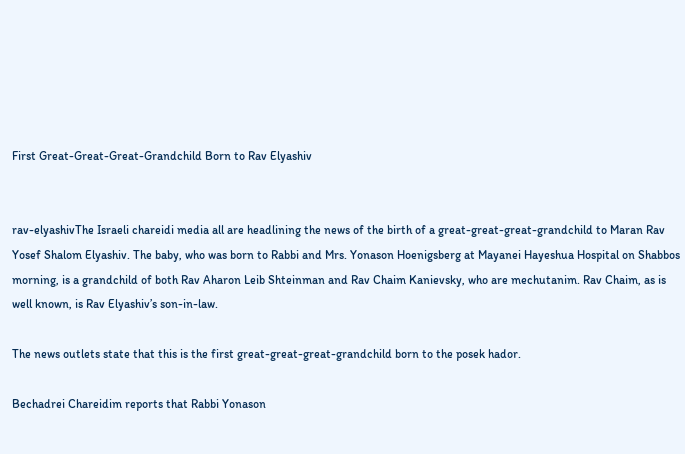First Great-Great-Great-Grandchild Born to Rav Elyashiv


rav-elyashivThe Israeli chareidi media all are headlining the news of the birth of a great-great-great-grandchild to Maran Rav Yosef Shalom Elyashiv. The baby, who was born to Rabbi and Mrs. Yonason Hoenigsberg at Mayanei Hayeshua Hospital on Shabbos morning, is a grandchild of both Rav Aharon Leib Shteinman and Rav Chaim Kanievsky, who are mechutanim. Rav Chaim, as is well known, is Rav Elyashiv’s son-in-law.

The news outlets state that this is the first great-great-great-grandchild born to the posek hador.

Bechadrei Chareidim reports that Rabbi Yonason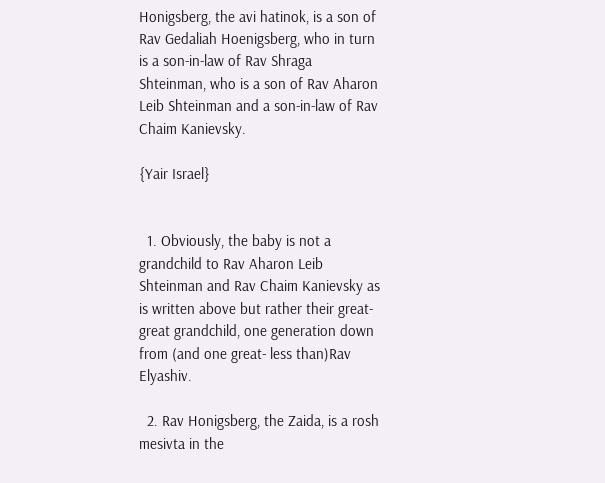Honigsberg, the avi hatinok, is a son of Rav Gedaliah Hoenigsberg, who in turn is a son-in-law of Rav Shraga Shteinman, who is a son of Rav Aharon Leib Shteinman and a son-in-law of Rav Chaim Kanievsky.

{Yair Israel}


  1. Obviously, the baby is not a grandchild to Rav Aharon Leib Shteinman and Rav Chaim Kanievsky as is written above but rather their great-great grandchild, one generation down from (and one great- less than)Rav Elyashiv.

  2. Rav Honigsberg, the Zaida, is a rosh mesivta in the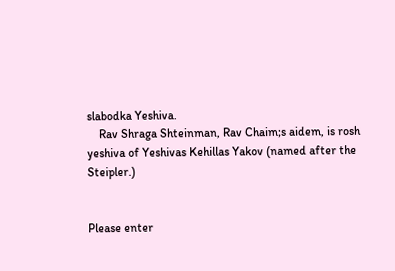slabodka Yeshiva.
    Rav Shraga Shteinman, Rav Chaim;s aidem, is rosh yeshiva of Yeshivas Kehillas Yakov (named after the Steipler.)


Please enter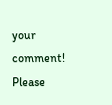your comment!
Please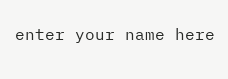enter your name here